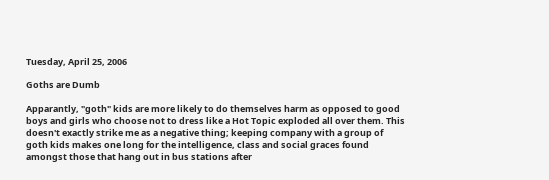Tuesday, April 25, 2006

Goths are Dumb

Apparantly, "goth" kids are more likely to do themselves harm as opposed to good boys and girls who choose not to dress like a Hot Topic exploded all over them. This doesn't exactly strike me as a negative thing; keeping company with a group of goth kids makes one long for the intelligence, class and social graces found amongst those that hang out in bus stations after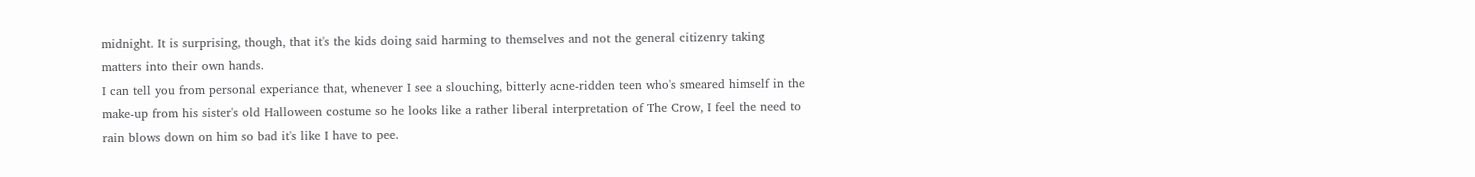midnight. It is surprising, though, that it's the kids doing said harming to themselves and not the general citizenry taking matters into their own hands.
I can tell you from personal experiance that, whenever I see a slouching, bitterly acne-ridden teen who's smeared himself in the make-up from his sister's old Halloween costume so he looks like a rather liberal interpretation of The Crow, I feel the need to rain blows down on him so bad it's like I have to pee.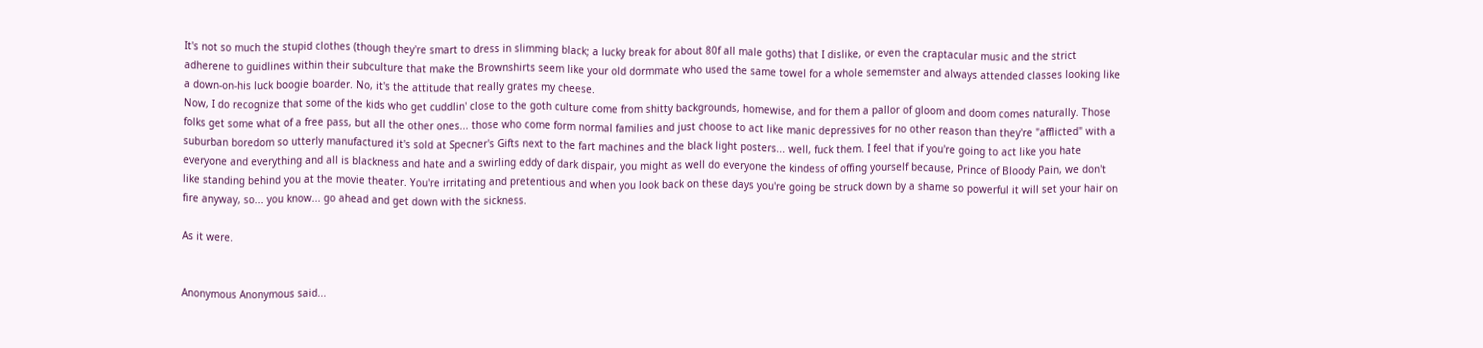It's not so much the stupid clothes (though they're smart to dress in slimming black; a lucky break for about 80f all male goths) that I dislike, or even the craptacular music and the strict adherene to guidlines within their subculture that make the Brownshirts seem like your old dormmate who used the same towel for a whole sememster and always attended classes looking like a down-on-his luck boogie boarder. No, it's the attitude that really grates my cheese.
Now, I do recognize that some of the kids who get cuddlin' close to the goth culture come from shitty backgrounds, homewise, and for them a pallor of gloom and doom comes naturally. Those folks get some what of a free pass, but all the other ones... those who come form normal families and just choose to act like manic depressives for no other reason than they're "afflicted" with a suburban boredom so utterly manufactured it's sold at Specner's Gifts next to the fart machines and the black light posters... well, fuck them. I feel that if you're going to act like you hate everyone and everything and all is blackness and hate and a swirling eddy of dark dispair, you might as well do everyone the kindess of offing yourself because, Prince of Bloody Pain, we don't like standing behind you at the movie theater. You're irritating and pretentious and when you look back on these days you're going be struck down by a shame so powerful it will set your hair on fire anyway, so... you know... go ahead and get down with the sickness.

As it were.


Anonymous Anonymous said...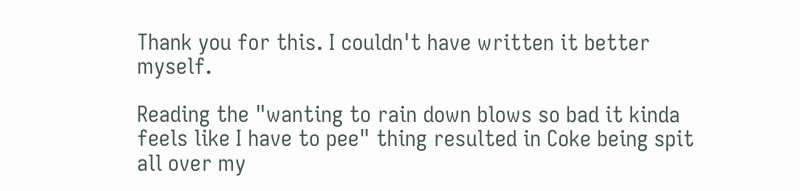Thank you for this. I couldn't have written it better myself.

Reading the "wanting to rain down blows so bad it kinda feels like I have to pee" thing resulted in Coke being spit all over my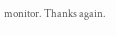monitor. Thanks again.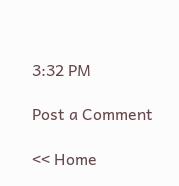3:32 PM

Post a Comment

<< Home